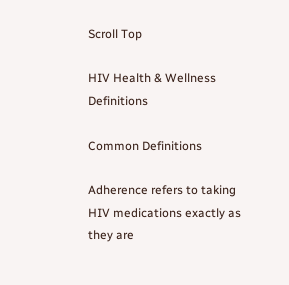Scroll Top

HIV Health & Wellness Definitions

Common Definitions

Adherence refers to taking HIV medications exactly as they are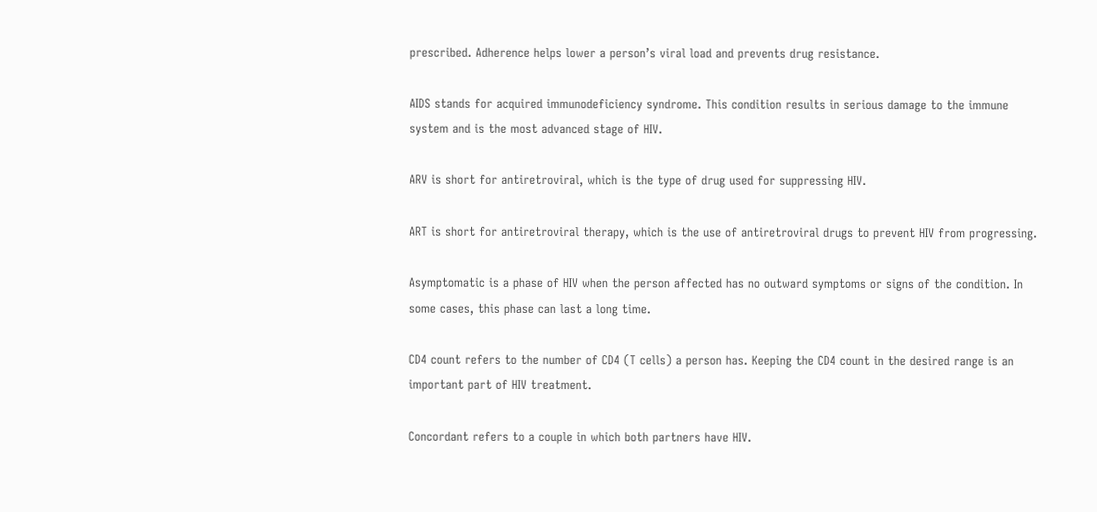prescribed. Adherence helps lower a person’s viral load and prevents drug resistance.

AIDS stands for acquired immunodeficiency syndrome. This condition results in serious damage to the immune system and is the most advanced stage of HIV.

ARV is short for antiretroviral, which is the type of drug used for suppressing HIV.

ART is short for antiretroviral therapy, which is the use of antiretroviral drugs to prevent HIV from progressing.

Asymptomatic is a phase of HIV when the person affected has no outward symptoms or signs of the condition. In some cases, this phase can last a long time.

CD4 count refers to the number of CD4 (T cells) a person has. Keeping the CD4 count in the desired range is an important part of HIV treatment.

Concordant refers to a couple in which both partners have HIV.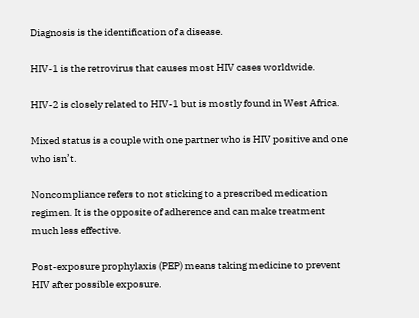Diagnosis is the identification of a disease.

HIV-1 is the retrovirus that causes most HIV cases worldwide.

HIV-2 is closely related to HIV-1 but is mostly found in West Africa.

Mixed status is a couple with one partner who is HIV positive and one who isn’t.

Noncompliance refers to not sticking to a prescribed medication regimen. It is the opposite of adherence and can make treatment much less effective.

Post-exposure prophylaxis (PEP) means taking medicine to prevent HIV after possible exposure.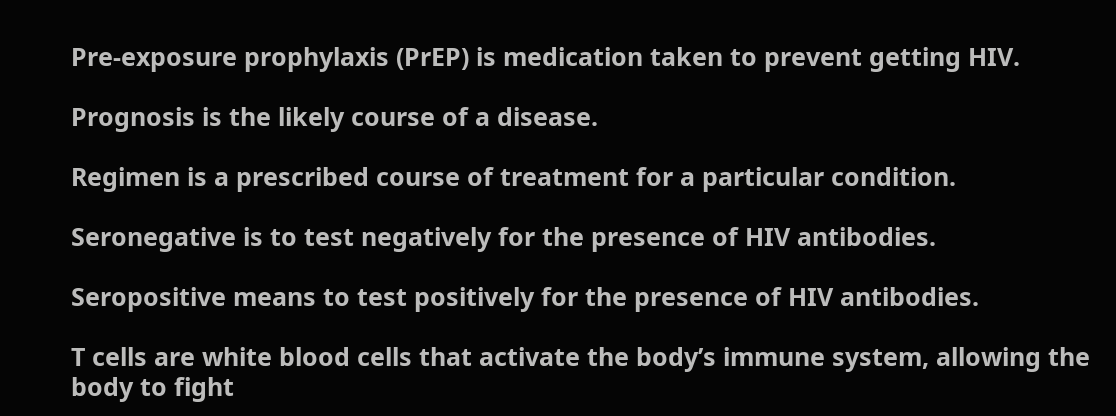Pre-exposure prophylaxis (PrEP) is medication taken to prevent getting HIV.

Prognosis is the likely course of a disease.

Regimen is a prescribed course of treatment for a particular condition.

Seronegative is to test negatively for the presence of HIV antibodies.

Seropositive means to test positively for the presence of HIV antibodies.

T cells are white blood cells that activate the body’s immune system, allowing the body to fight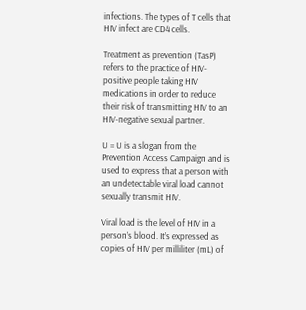infections. The types of T cells that HIV infect are CD4 cells.

Treatment as prevention (TasP) refers to the practice of HIV-positive people taking HIV medications in order to reduce their risk of transmitting HIV to an HIV-negative sexual partner.

U = U is a slogan from the Prevention Access Campaign and is used to express that a person with an undetectable viral load cannot sexually transmit HIV.

Viral load is the level of HIV in a person’s blood. It’s expressed as copies of HIV per milliliter (mL) of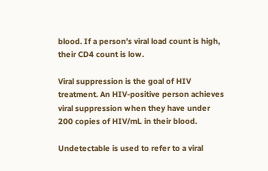blood. If a person’s viral load count is high, their CD4 count is low.

Viral suppression is the goal of HIV treatment. An HIV-positive person achieves viral suppression when they have under 200 copies of HIV/mL in their blood.

Undetectable is used to refer to a viral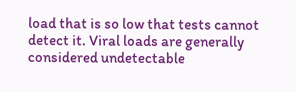load that is so low that tests cannot detect it. Viral loads are generally considered undetectable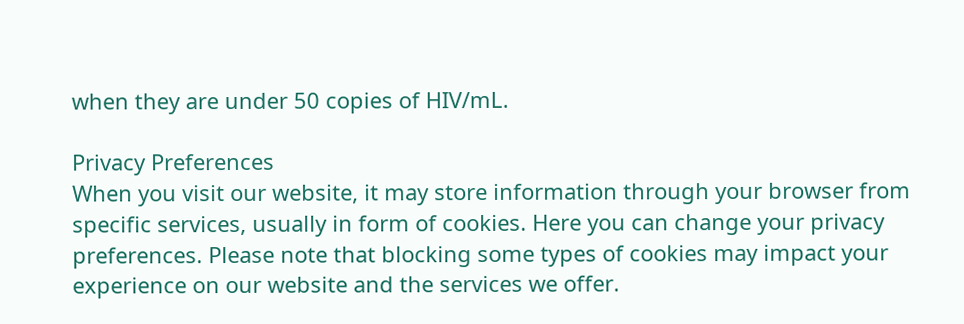when they are under 50 copies of HIV/mL.

Privacy Preferences
When you visit our website, it may store information through your browser from specific services, usually in form of cookies. Here you can change your privacy preferences. Please note that blocking some types of cookies may impact your experience on our website and the services we offer.